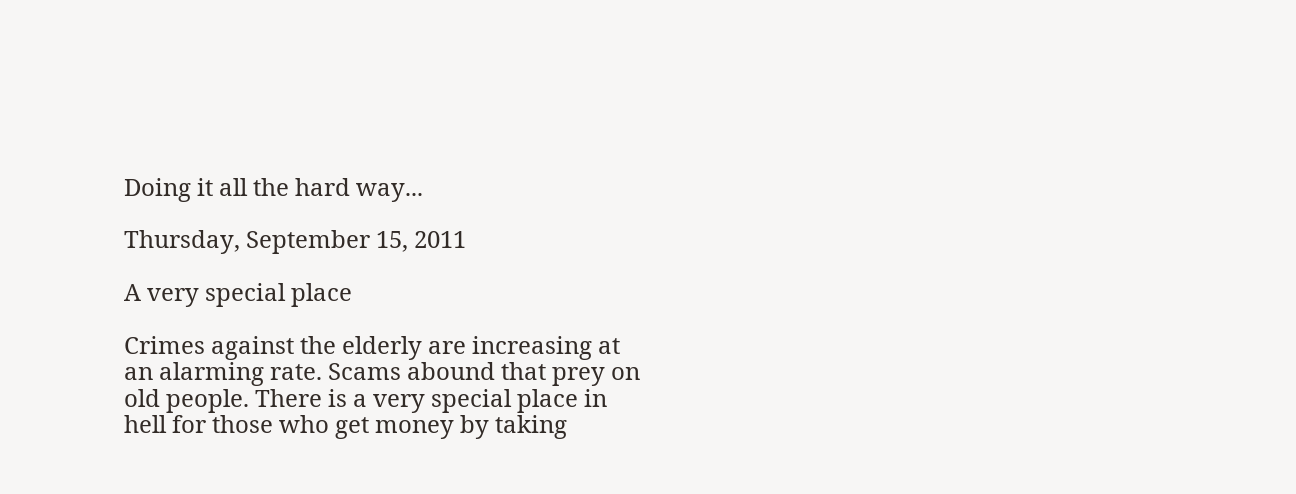Doing it all the hard way...

Thursday, September 15, 2011

A very special place

Crimes against the elderly are increasing at an alarming rate. Scams abound that prey on old people. There is a very special place in hell for those who get money by taking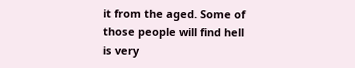it from the aged. Some of those people will find hell is very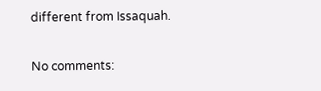different from Issaquah.

No comments: